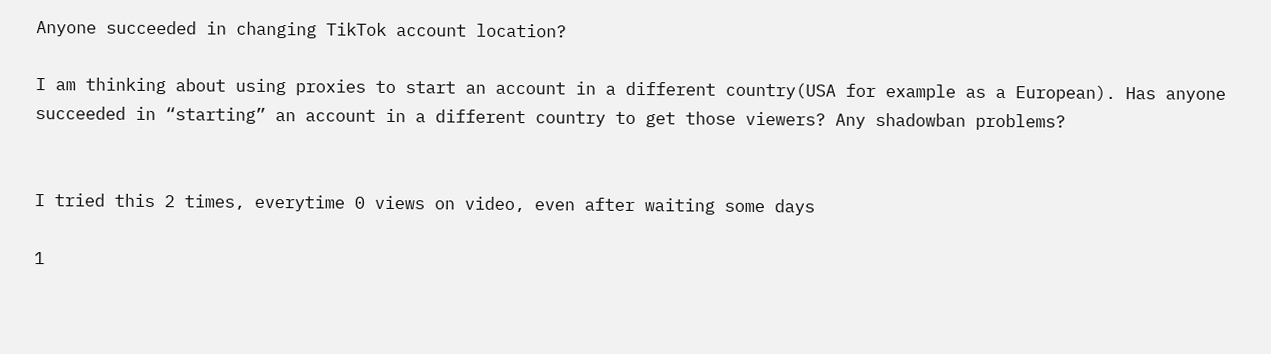Anyone succeeded in changing TikTok account location?

I am thinking about using proxies to start an account in a different country(USA for example as a European). Has anyone succeeded in “starting” an account in a different country to get those viewers? Any shadowban problems?


I tried this 2 times, everytime 0 views on video, even after waiting some days

1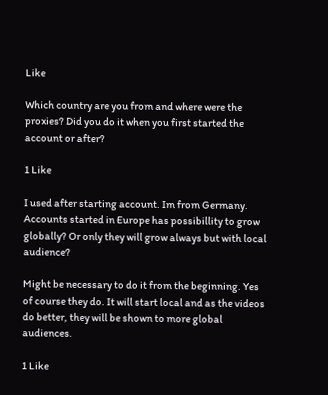Like

Which country are you from and where were the proxies? Did you do it when you first started the account or after?

1 Like

I used after starting account. Im from Germany. Accounts started in Europe has possibillity to grow globally? Or only they will grow always but with local audience?

Might be necessary to do it from the beginning. Yes of course they do. It will start local and as the videos do better, they will be shown to more global audiences.

1 Like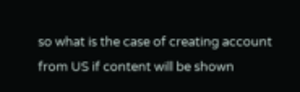so what is the case of creating account from US if content will be shown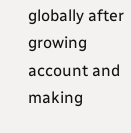globally after growing account and making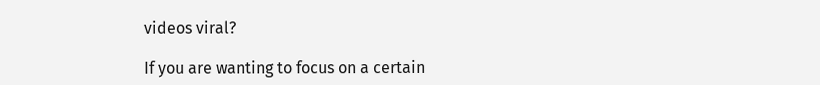videos viral?

If you are wanting to focus on a certain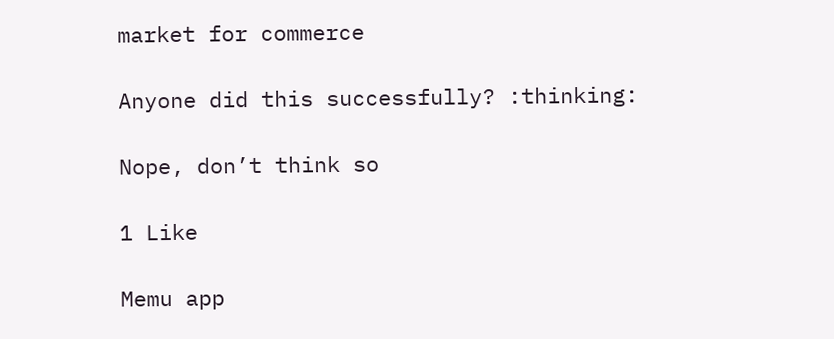market for commerce

Anyone did this successfully? :thinking:

Nope, don’t think so

1 Like

Memu app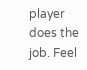player does the job. Feel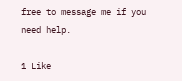free to message me if you need help.

1 Like